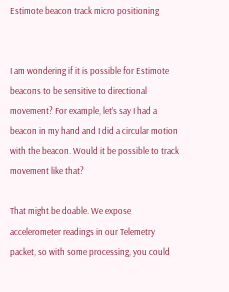Estimote beacon track micro positioning


I am wondering if it is possible for Estimote beacons to be sensitive to directional movement? For example, let’s say I had a beacon in my hand and I did a circular motion with the beacon. Would it be possible to track movement like that?

That might be doable. We expose accelerometer readings in our Telemetry packet, so with some processing, you could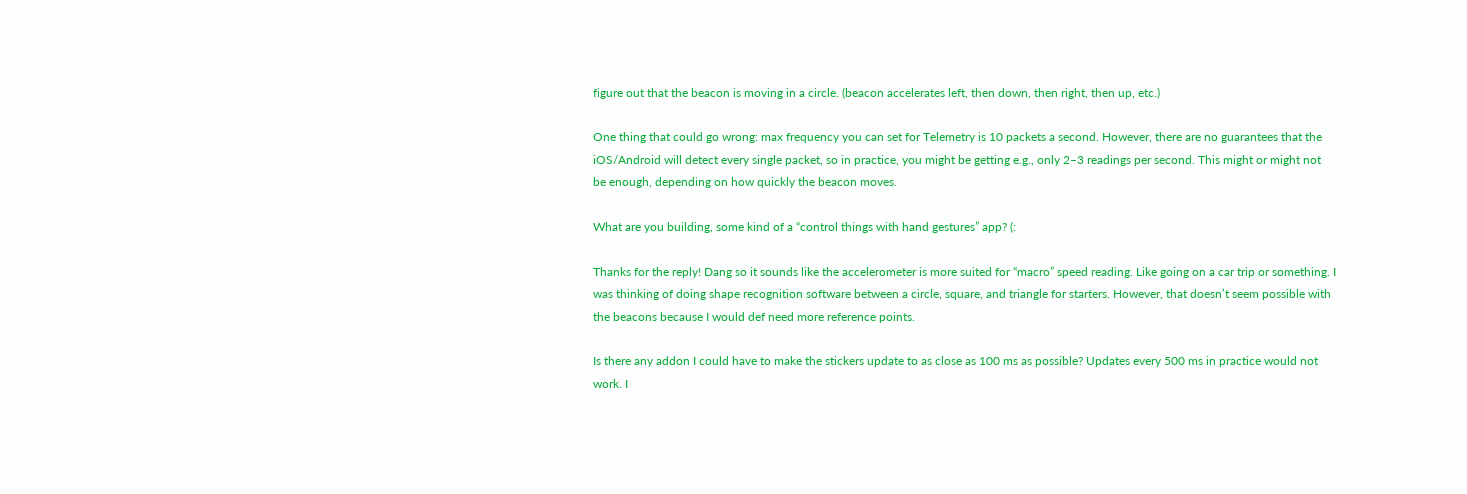figure out that the beacon is moving in a circle. (beacon accelerates left, then down, then right, then up, etc.)

One thing that could go wrong: max frequency you can set for Telemetry is 10 packets a second. However, there are no guarantees that the iOS/Android will detect every single packet, so in practice, you might be getting e.g., only 2–3 readings per second. This might or might not be enough, depending on how quickly the beacon moves.

What are you building, some kind of a “control things with hand gestures” app? (:

Thanks for the reply! Dang so it sounds like the accelerometer is more suited for “macro” speed reading. Like going on a car trip or something. I was thinking of doing shape recognition software between a circle, square, and triangle for starters. However, that doesn’t seem possible with the beacons because I would def need more reference points.

Is there any addon I could have to make the stickers update to as close as 100 ms as possible? Updates every 500 ms in practice would not work. I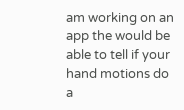am working on an app the would be able to tell if your hand motions do a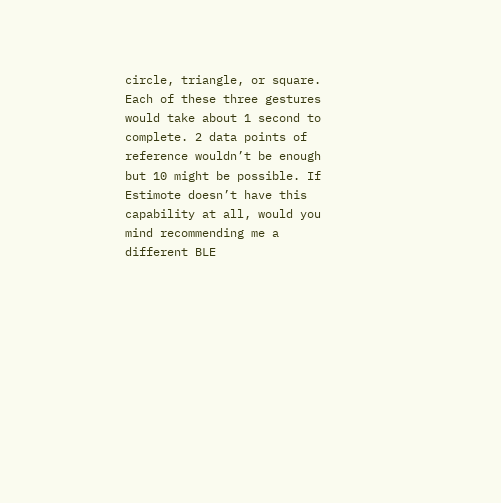circle, triangle, or square. Each of these three gestures would take about 1 second to complete. 2 data points of reference wouldn’t be enough but 10 might be possible. If Estimote doesn’t have this capability at all, would you mind recommending me a different BLE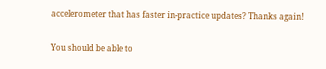accelerometer that has faster in-practice updates? Thanks again!

You should be able to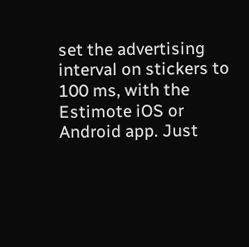set the advertising interval on stickers to 100 ms, with the Estimote iOS or Android app. Just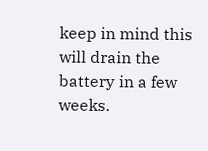keep in mind this will drain the battery in a few weeks.